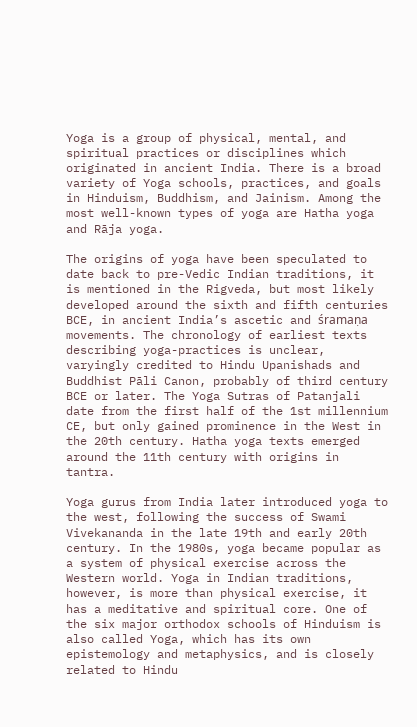Yoga is a group of physical, mental, and spiritual practices or disciplines which originated in ancient India. There is a broad variety of Yoga schools, practices, and goals in Hinduism, Buddhism, and Jainism. Among the most well-known types of yoga are Hatha yoga and Rāja yoga.

The origins of yoga have been speculated to date back to pre-Vedic Indian traditions, it is mentioned in the Rigveda, but most likely developed around the sixth and fifth centuries BCE, in ancient India’s ascetic and śramaṇa movements. The chronology of earliest texts describing yoga-practices is unclear, varyingly credited to Hindu Upanishads and Buddhist Pāli Canon, probably of third century BCE or later. The Yoga Sutras of Patanjali date from the first half of the 1st millennium CE, but only gained prominence in the West in the 20th century. Hatha yoga texts emerged around the 11th century with origins in tantra.

Yoga gurus from India later introduced yoga to the west, following the success of Swami Vivekananda in the late 19th and early 20th century. In the 1980s, yoga became popular as a system of physical exercise across the Western world. Yoga in Indian traditions, however, is more than physical exercise, it has a meditative and spiritual core. One of the six major orthodox schools of Hinduism is also called Yoga, which has its own epistemology and metaphysics, and is closely related to Hindu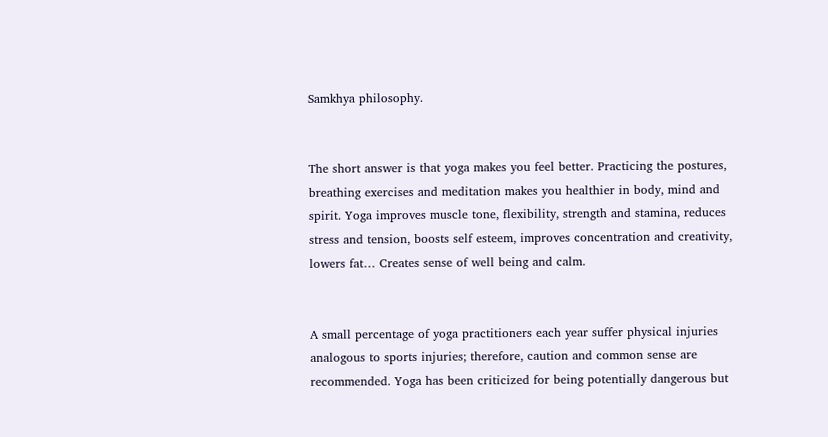Samkhya philosophy.


The short answer is that yoga makes you feel better. Practicing the postures, breathing exercises and meditation makes you healthier in body, mind and spirit. Yoga improves muscle tone, flexibility, strength and stamina, reduces stress and tension, boosts self esteem, improves concentration and creativity, lowers fat… Creates sense of well being and calm.


A small percentage of yoga practitioners each year suffer physical injuries analogous to sports injuries; therefore, caution and common sense are recommended. Yoga has been criticized for being potentially dangerous but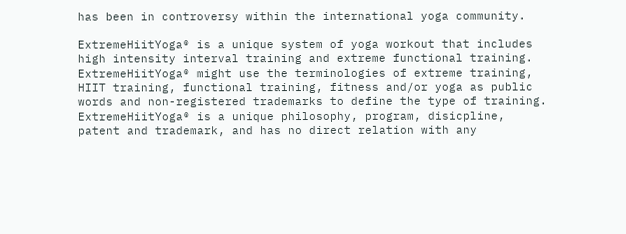has been in controversy within the international yoga community.

ExtremeHiitYoga® is a unique system of yoga workout that includes high intensity interval training and extreme functional training. ExtremeHiitYoga® might use the terminologies of extreme training, HIIT training, functional training, fitness and/or yoga as public words and non-registered trademarks to define the type of training. ExtremeHiitYoga® is a unique philosophy, program, disicpline, patent and trademark, and has no direct relation with any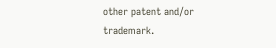other patent and/or trademark.